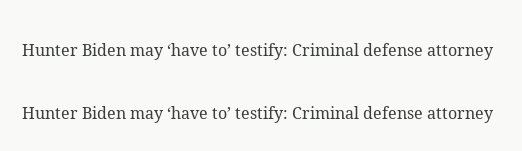Hunter Biden may ‘have to’ testify: Criminal defense attorney

Hunter Biden may ‘have to’ testify: Criminal defense attorney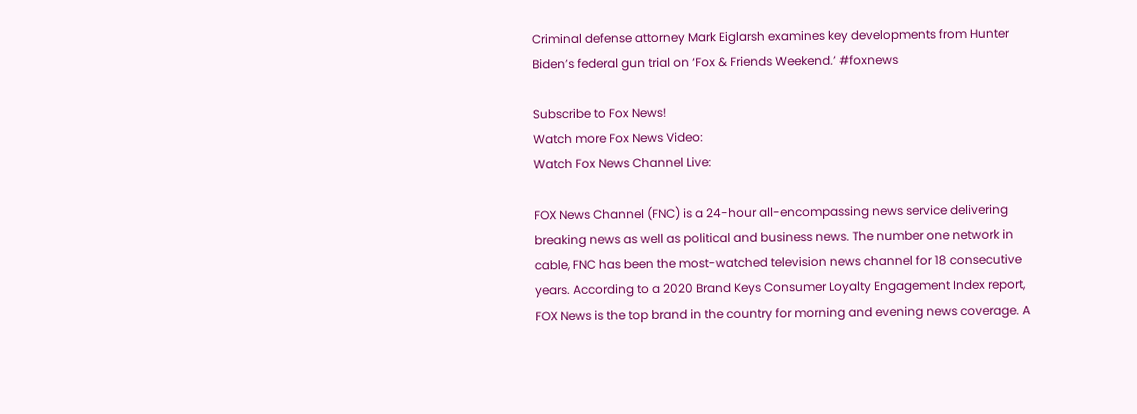Criminal defense attorney Mark Eiglarsh examines key developments from Hunter Biden’s federal gun trial on ‘Fox & Friends Weekend.’ #foxnews

Subscribe to Fox News!
Watch more Fox News Video:
Watch Fox News Channel Live:

FOX News Channel (FNC) is a 24-hour all-encompassing news service delivering breaking news as well as political and business news. The number one network in cable, FNC has been the most-watched television news channel for 18 consecutive years. According to a 2020 Brand Keys Consumer Loyalty Engagement Index report, FOX News is the top brand in the country for morning and evening news coverage. A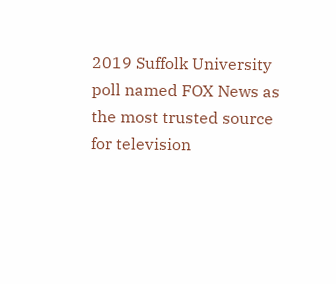2019 Suffolk University poll named FOX News as the most trusted source for television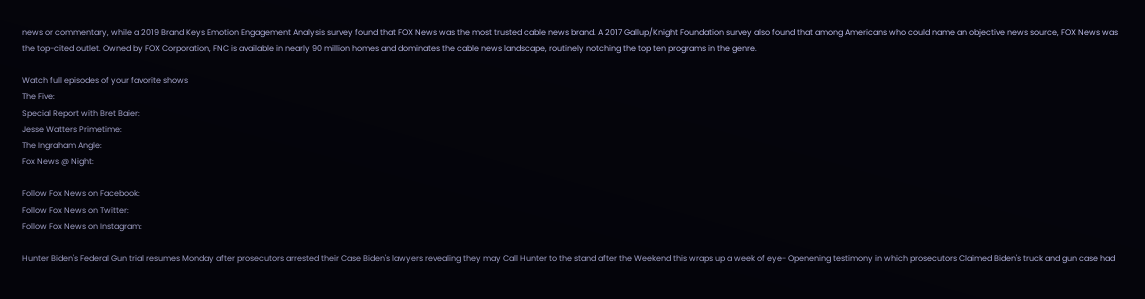news or commentary, while a 2019 Brand Keys Emotion Engagement Analysis survey found that FOX News was the most trusted cable news brand. A 2017 Gallup/Knight Foundation survey also found that among Americans who could name an objective news source, FOX News was the top-cited outlet. Owned by FOX Corporation, FNC is available in nearly 90 million homes and dominates the cable news landscape, routinely notching the top ten programs in the genre.

Watch full episodes of your favorite shows
The Five:
Special Report with Bret Baier:
Jesse Watters Primetime:
The Ingraham Angle:
Fox News @ Night:

Follow Fox News on Facebook:
Follow Fox News on Twitter:
Follow Fox News on Instagram:

Hunter Biden's Federal Gun trial resumes Monday after prosecutors arrested their Case Biden's lawyers revealing they may Call Hunter to the stand after the Weekend this wraps up a week of eye- Openening testimony in which prosecutors Claimed Biden's truck and gun case had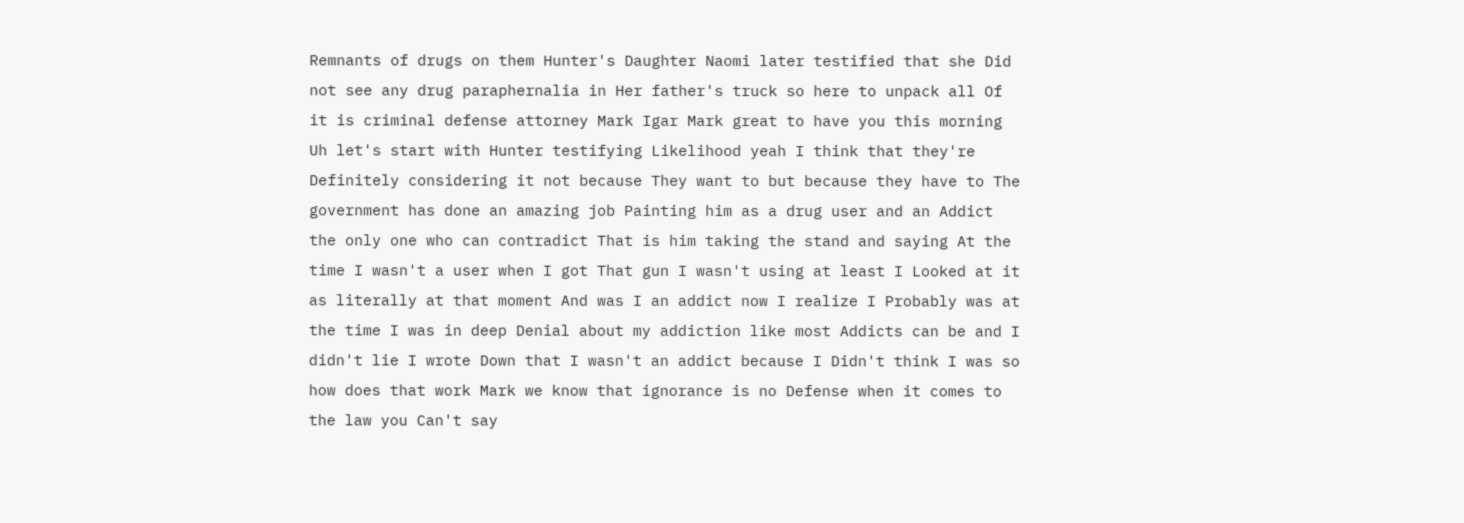Remnants of drugs on them Hunter's Daughter Naomi later testified that she Did not see any drug paraphernalia in Her father's truck so here to unpack all Of it is criminal defense attorney Mark Igar Mark great to have you this morning Uh let's start with Hunter testifying Likelihood yeah I think that they're Definitely considering it not because They want to but because they have to The government has done an amazing job Painting him as a drug user and an Addict the only one who can contradict That is him taking the stand and saying At the time I wasn't a user when I got That gun I wasn't using at least I Looked at it as literally at that moment And was I an addict now I realize I Probably was at the time I was in deep Denial about my addiction like most Addicts can be and I didn't lie I wrote Down that I wasn't an addict because I Didn't think I was so how does that work Mark we know that ignorance is no Defense when it comes to the law you Can't say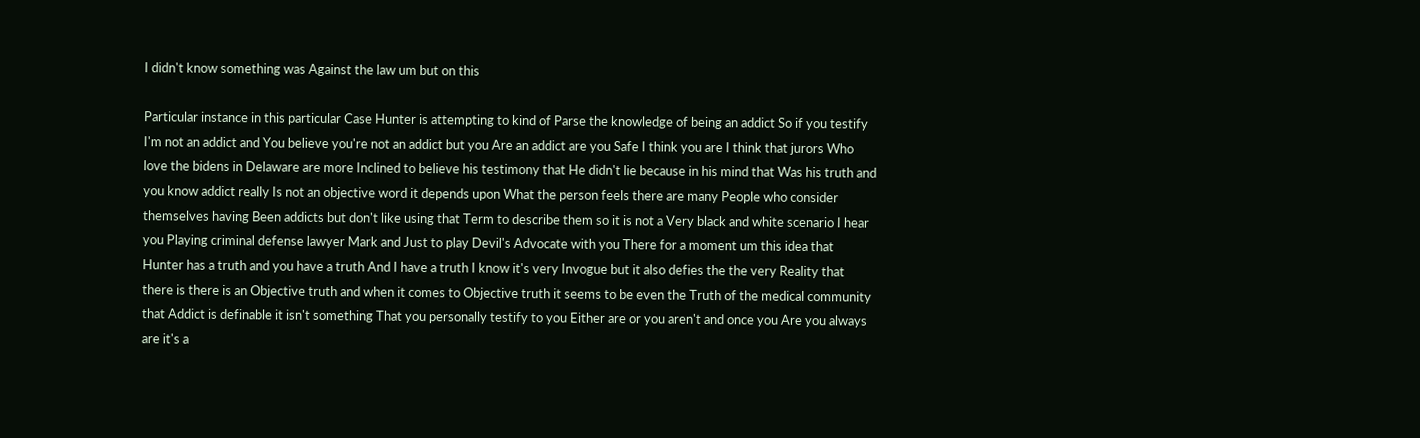I didn't know something was Against the law um but on this

Particular instance in this particular Case Hunter is attempting to kind of Parse the knowledge of being an addict So if you testify I'm not an addict and You believe you're not an addict but you Are an addict are you Safe I think you are I think that jurors Who love the bidens in Delaware are more Inclined to believe his testimony that He didn't lie because in his mind that Was his truth and you know addict really Is not an objective word it depends upon What the person feels there are many People who consider themselves having Been addicts but don't like using that Term to describe them so it is not a Very black and white scenario I hear you Playing criminal defense lawyer Mark and Just to play Devil's Advocate with you There for a moment um this idea that Hunter has a truth and you have a truth And I have a truth I know it's very Invogue but it also defies the the very Reality that there is there is an Objective truth and when it comes to Objective truth it seems to be even the Truth of the medical community that Addict is definable it isn't something That you personally testify to you Either are or you aren't and once you Are you always are it's a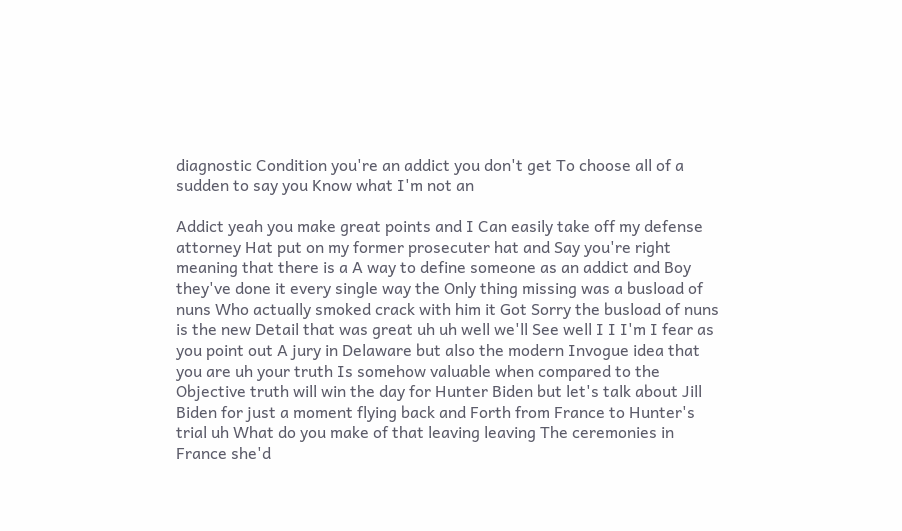diagnostic Condition you're an addict you don't get To choose all of a sudden to say you Know what I'm not an

Addict yeah you make great points and I Can easily take off my defense attorney Hat put on my former prosecuter hat and Say you're right meaning that there is a A way to define someone as an addict and Boy they've done it every single way the Only thing missing was a busload of nuns Who actually smoked crack with him it Got Sorry the busload of nuns is the new Detail that was great uh uh well we'll See well I I I'm I fear as you point out A jury in Delaware but also the modern Invogue idea that you are uh your truth Is somehow valuable when compared to the Objective truth will win the day for Hunter Biden but let's talk about Jill Biden for just a moment flying back and Forth from France to Hunter's trial uh What do you make of that leaving leaving The ceremonies in France she'd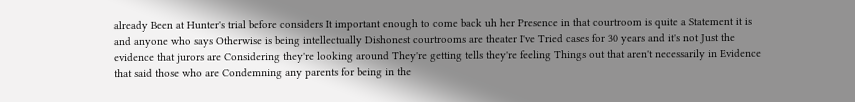already Been at Hunter's trial before considers It important enough to come back uh her Presence in that courtroom is quite a Statement it is and anyone who says Otherwise is being intellectually Dishonest courtrooms are theater I've Tried cases for 30 years and it's not Just the evidence that jurors are Considering they're looking around They're getting tells they're feeling Things out that aren't necessarily in Evidence that said those who are Condemning any parents for being in the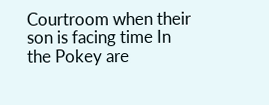Courtroom when their son is facing time In the Pokey are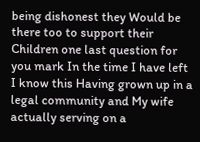being dishonest they Would be there too to support their Children one last question for you mark In the time I have left I know this Having grown up in a legal community and My wife actually serving on a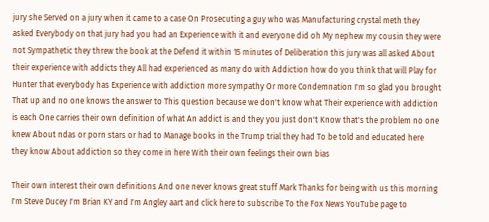jury she Served on a jury when it came to a case On Prosecuting a guy who was Manufacturing crystal meth they asked Everybody on that jury had you had an Experience with it and everyone did oh My nephew my cousin they were not Sympathetic they threw the book at the Defend it within 15 minutes of Deliberation this jury was all asked About their experience with addicts they All had experienced as many do with Addiction how do you think that will Play for Hunter that everybody has Experience with addiction more sympathy Or more Condemnation I'm so glad you brought That up and no one knows the answer to This question because we don't know what Their experience with addiction is each One carries their own definition of what An addict is and they you just don't Know that's the problem no one knew About ndas or porn stars or had to Manage books in the Trump trial they had To be told and educated here they know About addiction so they come in here With their own feelings their own bias

Their own interest their own definitions And one never knows great stuff Mark Thanks for being with us this morning I'm Steve Ducey I'm Brian KY and I'm Angley aart and click here to subscribe To the Fox News YouTube page to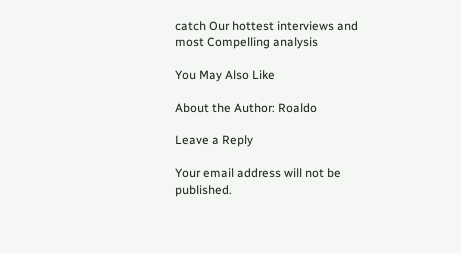catch Our hottest interviews and most Compelling analysis

You May Also Like

About the Author: Roaldo

Leave a Reply

Your email address will not be published.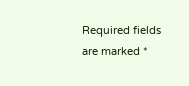Required fields are marked *